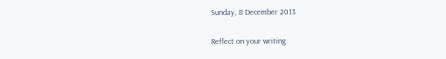Sunday, 8 December 2013

Reflect on your writing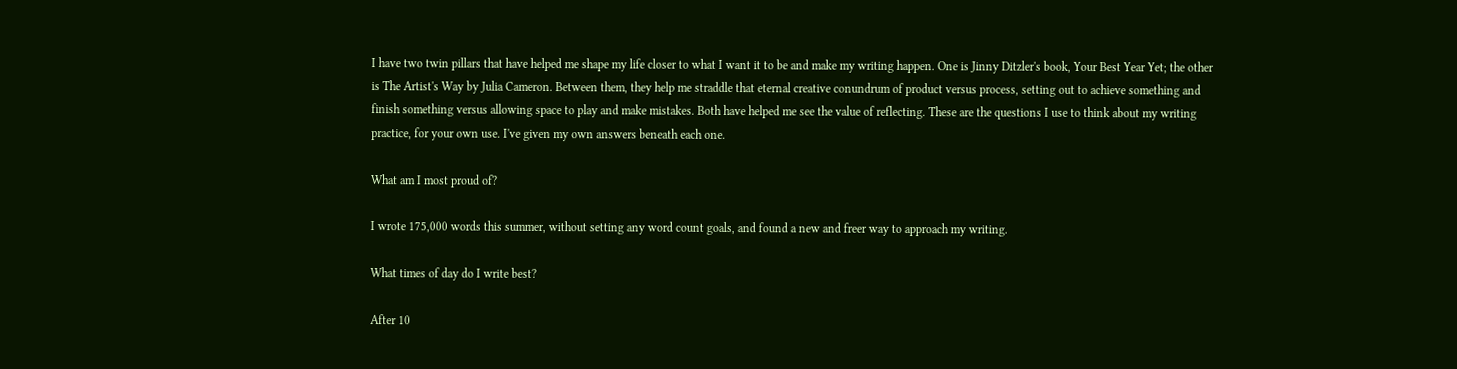I have two twin pillars that have helped me shape my life closer to what I want it to be and make my writing happen. One is Jinny Ditzler's book, Your Best Year Yet; the other is The Artist's Way by Julia Cameron. Between them, they help me straddle that eternal creative conundrum of product versus process, setting out to achieve something and finish something versus allowing space to play and make mistakes. Both have helped me see the value of reflecting. These are the questions I use to think about my writing practice, for your own use. I've given my own answers beneath each one.

What am I most proud of?

I wrote 175,000 words this summer, without setting any word count goals, and found a new and freer way to approach my writing.

What times of day do I write best?

After 10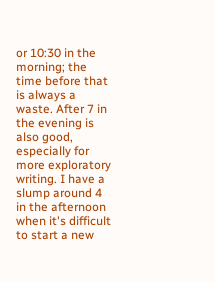or 10:30 in the morning; the time before that is always a waste. After 7 in the evening is also good, especially for more exploratory writing. I have a slump around 4 in the afternoon when it's difficult to start a new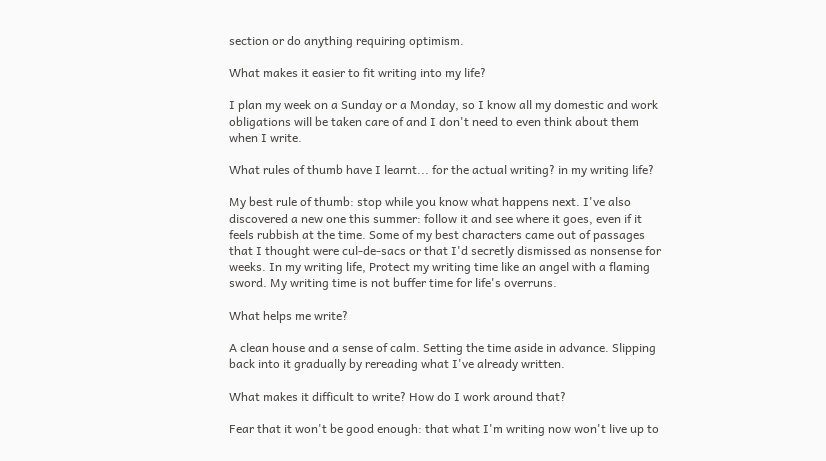section or do anything requiring optimism.

What makes it easier to fit writing into my life?

I plan my week on a Sunday or a Monday, so I know all my domestic and work obligations will be taken care of and I don't need to even think about them when I write.

What rules of thumb have I learnt... for the actual writing? in my writing life?

My best rule of thumb: stop while you know what happens next. I've also discovered a new one this summer: follow it and see where it goes, even if it feels rubbish at the time. Some of my best characters came out of passages that I thought were cul-de-sacs or that I'd secretly dismissed as nonsense for weeks. In my writing life, Protect my writing time like an angel with a flaming sword. My writing time is not buffer time for life's overruns.

What helps me write?

A clean house and a sense of calm. Setting the time aside in advance. Slipping back into it gradually by rereading what I've already written.

What makes it difficult to write? How do I work around that?

Fear that it won't be good enough: that what I'm writing now won't live up to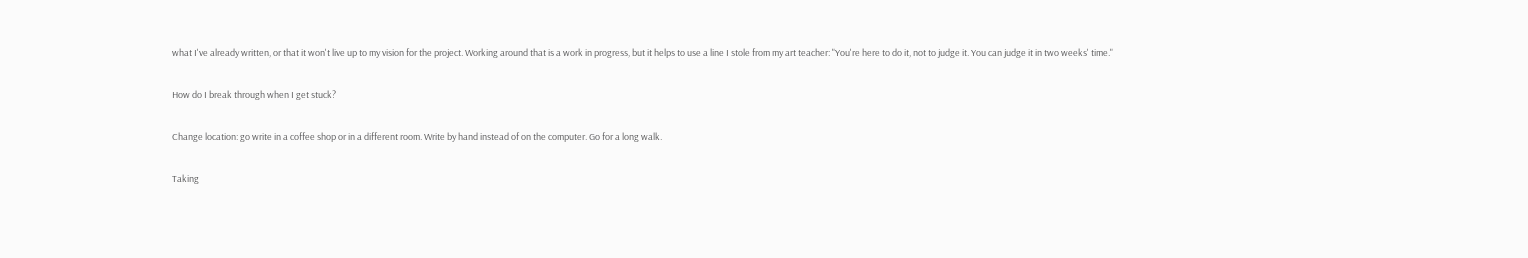what I've already written, or that it won't live up to my vision for the project. Working around that is a work in progress, but it helps to use a line I stole from my art teacher: "You're here to do it, not to judge it. You can judge it in two weeks' time."

How do I break through when I get stuck?

Change location: go write in a coffee shop or in a different room. Write by hand instead of on the computer. Go for a long walk.

Taking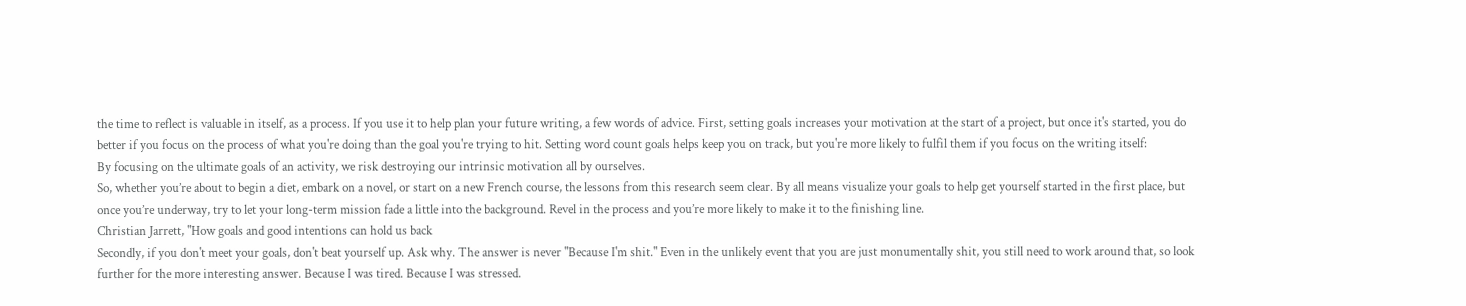the time to reflect is valuable in itself, as a process. If you use it to help plan your future writing, a few words of advice. First, setting goals increases your motivation at the start of a project, but once it's started, you do better if you focus on the process of what you're doing than the goal you're trying to hit. Setting word count goals helps keep you on track, but you're more likely to fulfil them if you focus on the writing itself:
By focusing on the ultimate goals of an activity, we risk destroying our intrinsic motivation all by ourselves.
So, whether you’re about to begin a diet, embark on a novel, or start on a new French course, the lessons from this research seem clear. By all means visualize your goals to help get yourself started in the first place, but once you’re underway, try to let your long-term mission fade a little into the background. Revel in the process and you’re more likely to make it to the finishing line.
Christian Jarrett, "How goals and good intentions can hold us back
Secondly, if you don't meet your goals, don't beat yourself up. Ask why. The answer is never "Because I'm shit." Even in the unlikely event that you are just monumentally shit, you still need to work around that, so look further for the more interesting answer. Because I was tired. Because I was stressed.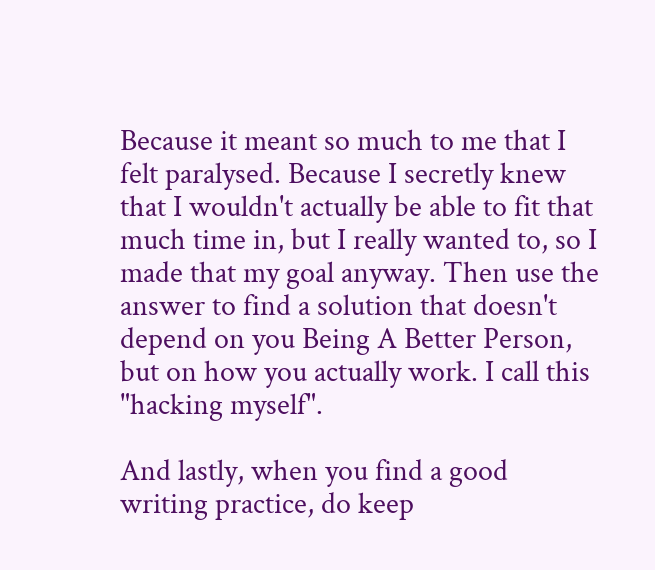Because it meant so much to me that I felt paralysed. Because I secretly knew that I wouldn't actually be able to fit that much time in, but I really wanted to, so I made that my goal anyway. Then use the answer to find a solution that doesn't depend on you Being A Better Person, but on how you actually work. I call this "hacking myself".

And lastly, when you find a good writing practice, do keep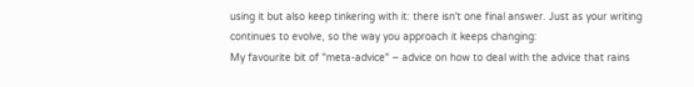using it but also keep tinkering with it: there isn't one final answer. Just as your writing continues to evolve, so the way you approach it keeps changing:
My favourite bit of "meta-advice" – advice on how to deal with the advice that rains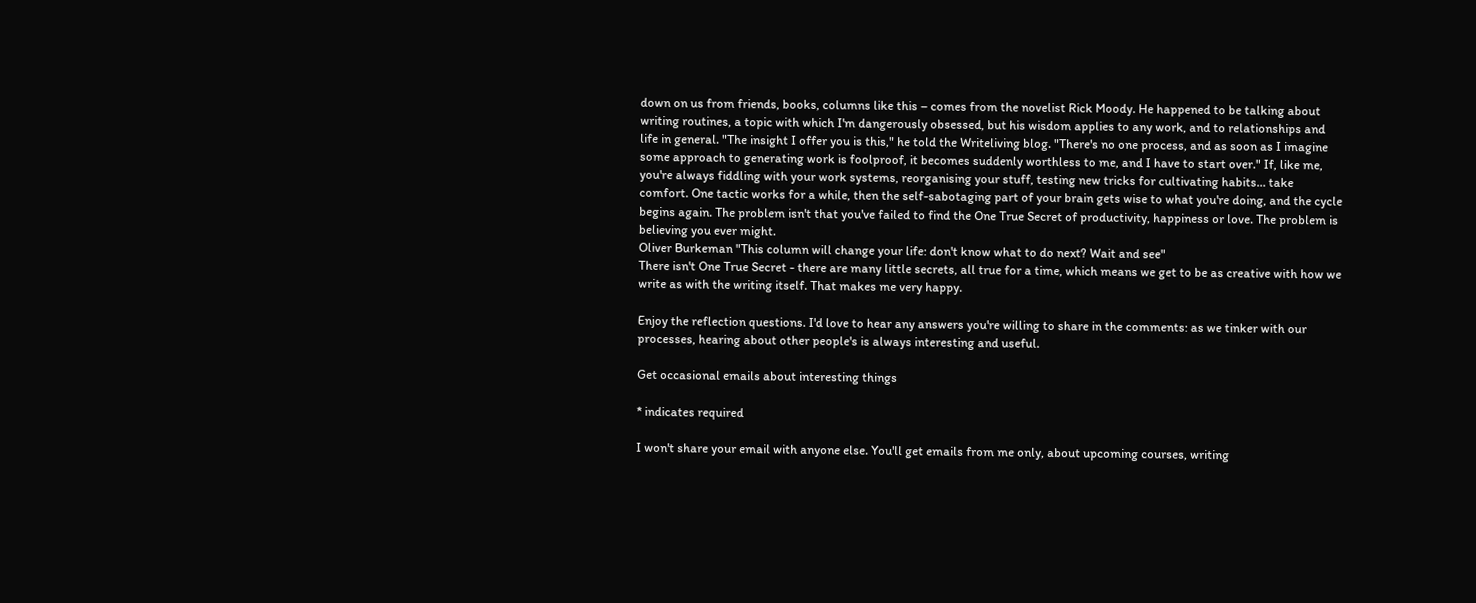down on us from friends, books, columns like this – comes from the novelist Rick Moody. He happened to be talking about writing routines, a topic with which I'm dangerously obsessed, but his wisdom applies to any work, and to relationships and life in general. "The insight I offer you is this," he told the Writeliving blog. "There's no one process, and as soon as I imagine some approach to generating work is foolproof, it becomes suddenly worthless to me, and I have to start over." If, like me, you're always fiddling with your work systems, reorganising your stuff, testing new tricks for cultivating habits… take comfort. One tactic works for a while, then the self-sabotaging part of your brain gets wise to what you're doing, and the cycle begins again. The problem isn't that you've failed to find the One True Secret of productivity, happiness or love. The problem is believing you ever might.
Oliver Burkeman "This column will change your life: don't know what to do next? Wait and see"
There isn't One True Secret - there are many little secrets, all true for a time, which means we get to be as creative with how we write as with the writing itself. That makes me very happy.

Enjoy the reflection questions. I'd love to hear any answers you're willing to share in the comments: as we tinker with our processes, hearing about other people's is always interesting and useful.

Get occasional emails about interesting things

* indicates required

I won't share your email with anyone else. You'll get emails from me only, about upcoming courses, writing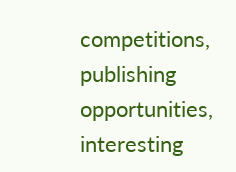competitions, publishing opportunities, interesting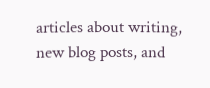articles about writing, new blog posts, and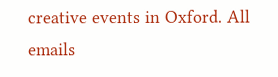creative events in Oxford. All emails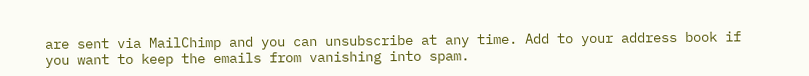are sent via MailChimp and you can unsubscribe at any time. Add to your address book if you want to keep the emails from vanishing into spam.